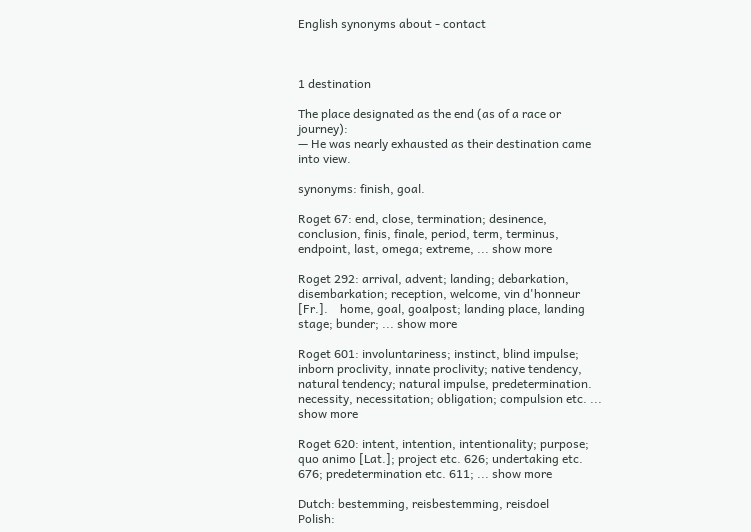English synonyms about - contact



1 destination

The place designated as the end (as of a race or journey):
— He was nearly exhausted as their destination came into view.

synonyms: finish, goal.

Roget 67: end, close, termination; desinence, conclusion, finis, finale, period, term, terminus, endpoint, last, omega; extreme, ... show more

Roget 292: arrival, advent; landing; debarkation, disembarkation; reception, welcome, vin d'honneur [Fr.].    home, goal, goalpost; landing place, landing stage; bunder; ... show more

Roget 601: involuntariness; instinct, blind impulse; inborn proclivity, innate proclivity; native tendency, natural tendency; natural impulse, predetermination.    necessity, necessitation; obligation; compulsion etc. ... show more

Roget 620: intent, intention, intentionality; purpose; quo animo [Lat.]; project etc. 626; undertaking etc. 676; predetermination etc. 611; ... show more

Dutch: bestemming, reisbestemming, reisdoel
Polish: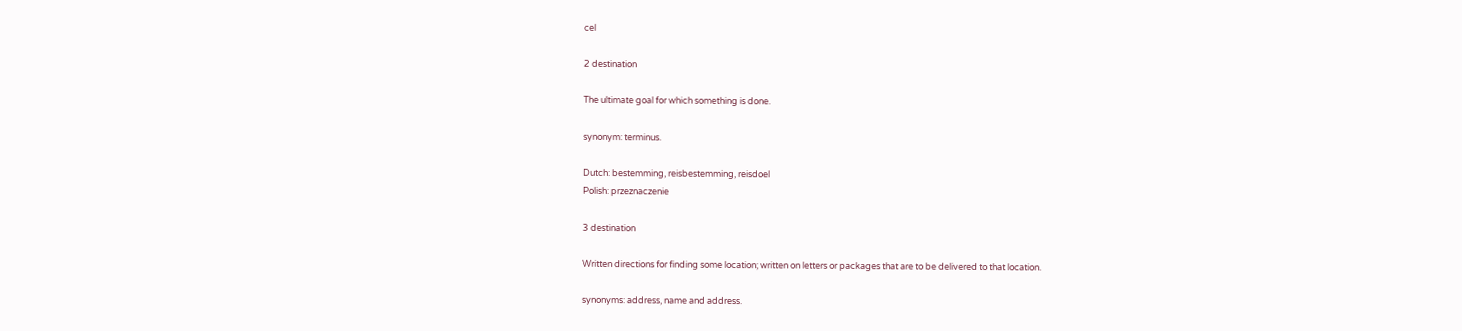cel

2 destination

The ultimate goal for which something is done.

synonym: terminus.

Dutch: bestemming, reisbestemming, reisdoel
Polish: przeznaczenie

3 destination

Written directions for finding some location; written on letters or packages that are to be delivered to that location.

synonyms: address, name and address.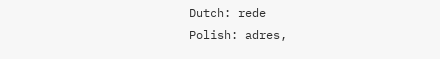Dutch: rede
Polish: adres,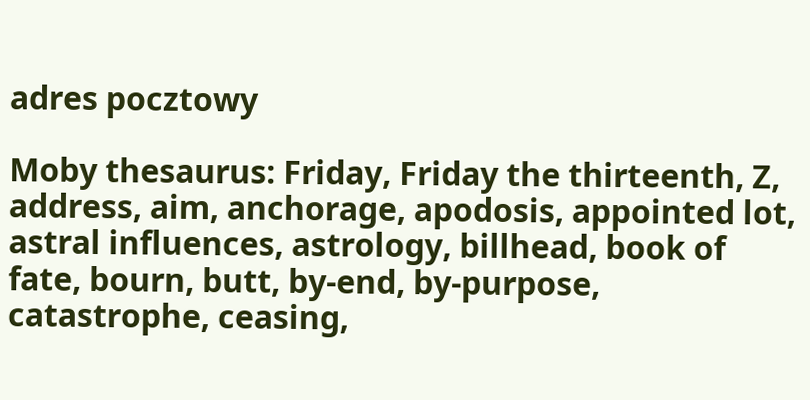adres pocztowy

Moby thesaurus: Friday, Friday the thirteenth, Z, address, aim, anchorage, apodosis, appointed lot, astral influences, astrology, billhead, book of fate, bourn, butt, by-end, by-purpose, catastrophe, ceasing,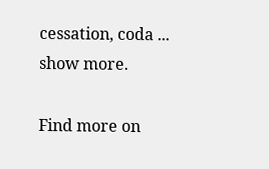cessation, coda ... show more.

Find more on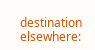destination elsewhere: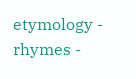etymology - rhymes -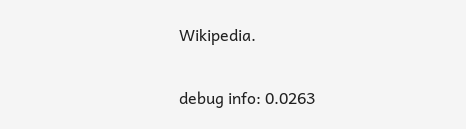Wikipedia.

debug info: 0.0263